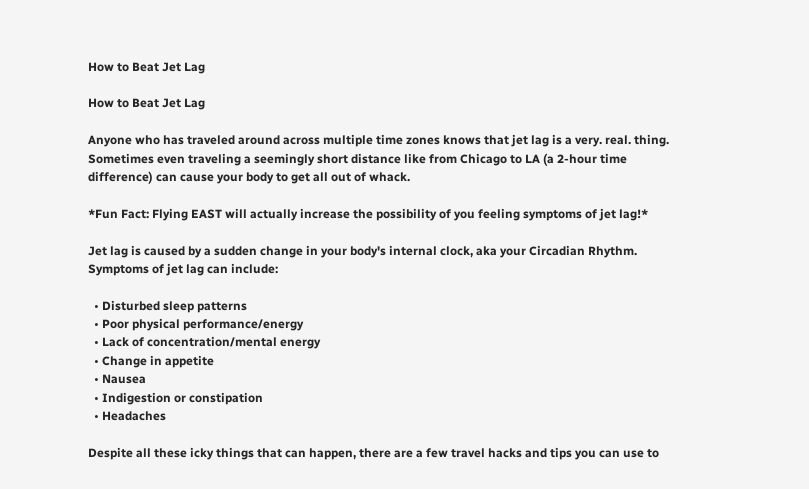How to Beat Jet Lag

How to Beat Jet Lag

Anyone who has traveled around across multiple time zones knows that jet lag is a very. real. thing. Sometimes even traveling a seemingly short distance like from Chicago to LA (a 2-hour time difference) can cause your body to get all out of whack.

*Fun Fact: Flying EAST will actually increase the possibility of you feeling symptoms of jet lag!*

Jet lag is caused by a sudden change in your body's internal clock, aka your Circadian Rhythm. Symptoms of jet lag can include:

  • Disturbed sleep patterns
  • Poor physical performance/energy
  • Lack of concentration/mental energy
  • Change in appetite
  • Nausea
  • Indigestion or constipation
  • Headaches

Despite all these icky things that can happen, there are a few travel hacks and tips you can use to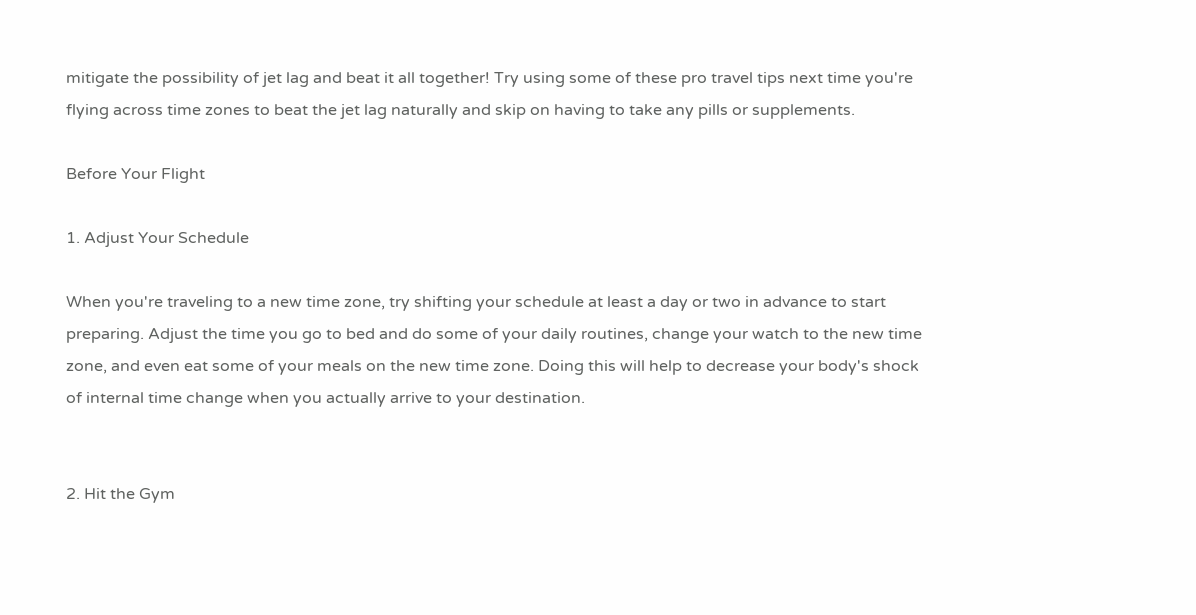mitigate the possibility of jet lag and beat it all together! Try using some of these pro travel tips next time you're flying across time zones to beat the jet lag naturally and skip on having to take any pills or supplements.

Before Your Flight

1. Adjust Your Schedule

When you're traveling to a new time zone, try shifting your schedule at least a day or two in advance to start preparing. Adjust the time you go to bed and do some of your daily routines, change your watch to the new time zone, and even eat some of your meals on the new time zone. Doing this will help to decrease your body's shock of internal time change when you actually arrive to your destination.


2. Hit the Gym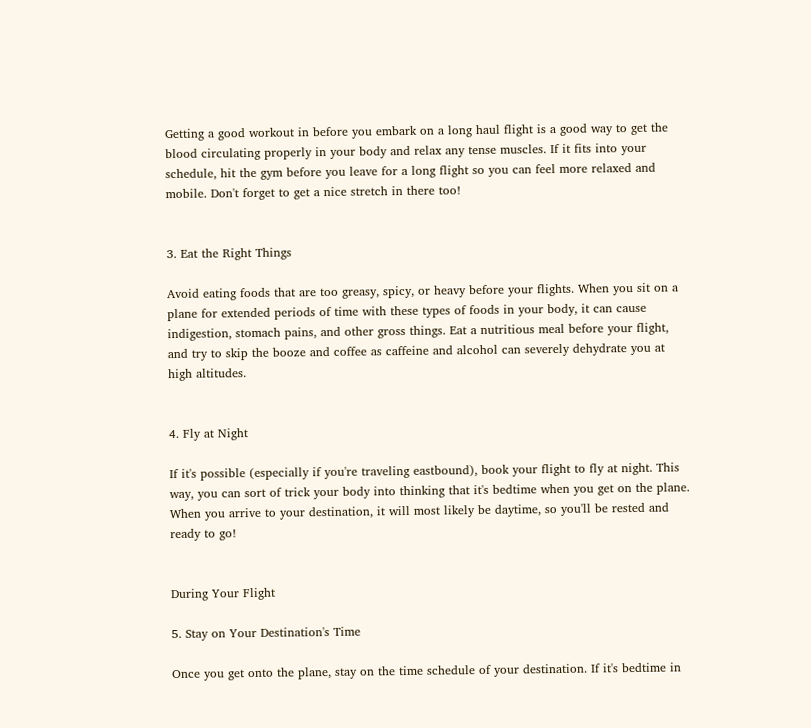Getting a good workout in before you embark on a long haul flight is a good way to get the blood circulating properly in your body and relax any tense muscles. If it fits into your schedule, hit the gym before you leave for a long flight so you can feel more relaxed and mobile. Don't forget to get a nice stretch in there too!


3. Eat the Right Things

Avoid eating foods that are too greasy, spicy, or heavy before your flights. When you sit on a plane for extended periods of time with these types of foods in your body, it can cause indigestion, stomach pains, and other gross things. Eat a nutritious meal before your flight, and try to skip the booze and coffee as caffeine and alcohol can severely dehydrate you at high altitudes.


4. Fly at Night

If it's possible (especially if you're traveling eastbound), book your flight to fly at night. This way, you can sort of trick your body into thinking that it's bedtime when you get on the plane. When you arrive to your destination, it will most likely be daytime, so you'll be rested and ready to go!


During Your Flight

5. Stay on Your Destination's Time

Once you get onto the plane, stay on the time schedule of your destination. If it's bedtime in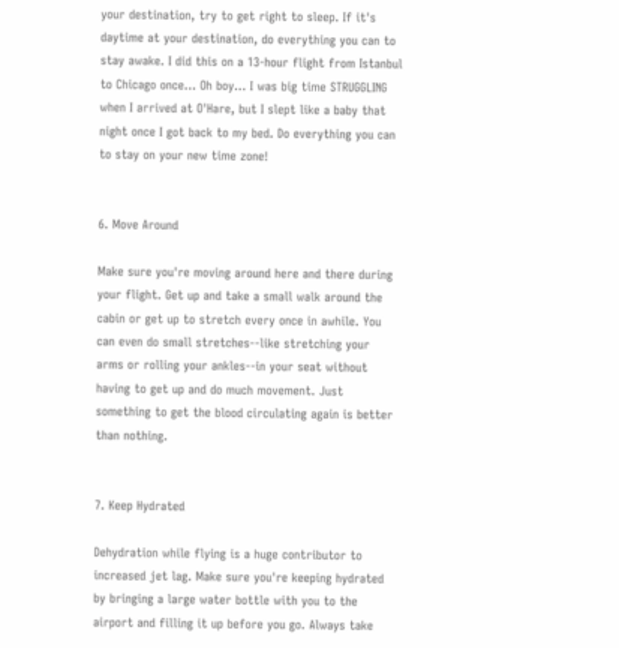your destination, try to get right to sleep. If it's daytime at your destination, do everything you can to stay awake. I did this on a 13-hour flight from Istanbul to Chicago once... Oh boy... I was big time STRUGGLING when I arrived at O'Hare, but I slept like a baby that night once I got back to my bed. Do everything you can to stay on your new time zone!


6. Move Around

Make sure you're moving around here and there during your flight. Get up and take a small walk around the cabin or get up to stretch every once in awhile. You can even do small stretches--like stretching your arms or rolling your ankles--in your seat without having to get up and do much movement. Just something to get the blood circulating again is better than nothing.


7. Keep Hydrated

Dehydration while flying is a huge contributor to increased jet lag. Make sure you're keeping hydrated by bringing a large water bottle with you to the airport and filling it up before you go. Always take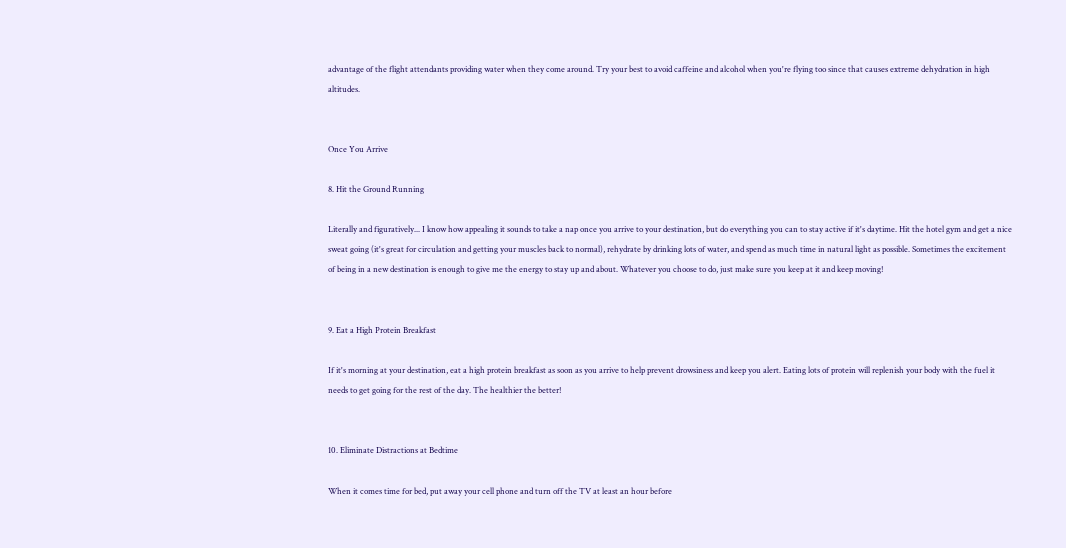advantage of the flight attendants providing water when they come around. Try your best to avoid caffeine and alcohol when you're flying too since that causes extreme dehydration in high altitudes.


Once You Arrive

8. Hit the Ground Running

Literally and figuratively... I know how appealing it sounds to take a nap once you arrive to your destination, but do everything you can to stay active if it's daytime. Hit the hotel gym and get a nice sweat going (it's great for circulation and getting your muscles back to normal), rehydrate by drinking lots of water, and spend as much time in natural light as possible. Sometimes the excitement of being in a new destination is enough to give me the energy to stay up and about. Whatever you choose to do, just make sure you keep at it and keep moving!


9. Eat a High Protein Breakfast

If it's morning at your destination, eat a high protein breakfast as soon as you arrive to help prevent drowsiness and keep you alert. Eating lots of protein will replenish your body with the fuel it needs to get going for the rest of the day. The healthier the better!


10. Eliminate Distractions at Bedtime

When it comes time for bed, put away your cell phone and turn off the TV at least an hour before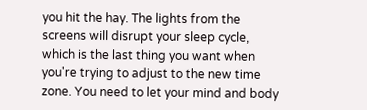you hit the hay. The lights from the screens will disrupt your sleep cycle, which is the last thing you want when you're trying to adjust to the new time zone. You need to let your mind and body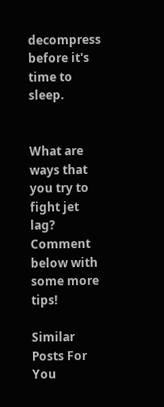decompress before it's time to sleep.


What are ways that you try to fight jet lag? Comment below with some more tips!

Similar Posts For You